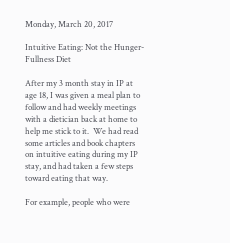Monday, March 20, 2017

Intuitive Eating: Not the Hunger-Fullness Diet

After my 3 month stay in IP at age 18, I was given a meal plan to follow and had weekly meetings with a dietician back at home to help me stick to it.  We had read some articles and book chapters on intuitive eating during my IP stay, and had taken a few steps toward eating that way.

For example, people who were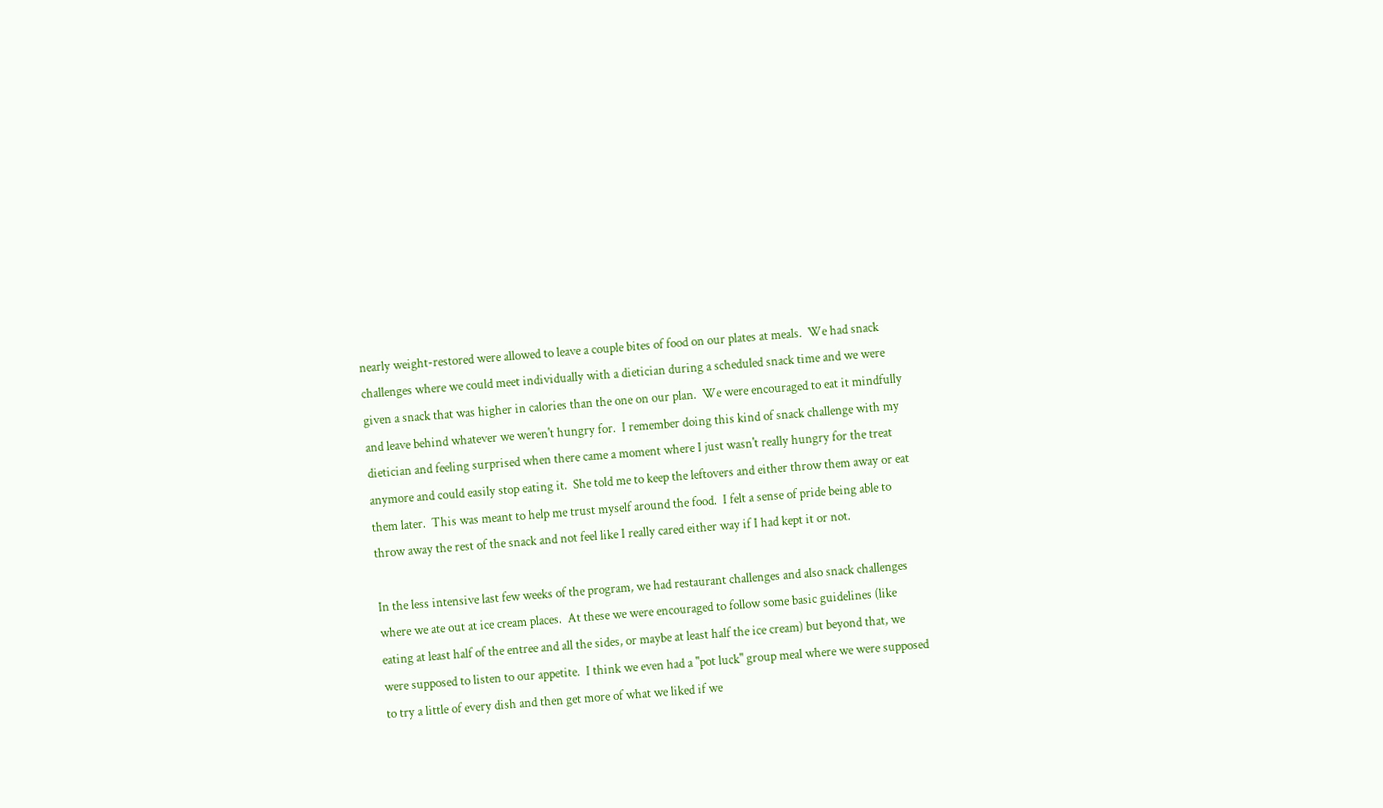nearly weight-restored were allowed to leave a couple bites of food on our plates at meals.  We had snack challenges where we could meet individually with a dietician during a scheduled snack time and we were given a snack that was higher in calories than the one on our plan.  We were encouraged to eat it mindfully and leave behind whatever we weren't hungry for.  I remember doing this kind of snack challenge with my dietician and feeling surprised when there came a moment where I just wasn't really hungry for the treat anymore and could easily stop eating it.  She told me to keep the leftovers and either throw them away or eat them later.  This was meant to help me trust myself around the food.  I felt a sense of pride being able to throw away the rest of the snack and not feel like I really cared either way if I had kept it or not.

In the less intensive last few weeks of the program, we had restaurant challenges and also snack challenges where we ate out at ice cream places.  At these we were encouraged to follow some basic guidelines (like eating at least half of the entree and all the sides, or maybe at least half the ice cream) but beyond that, we were supposed to listen to our appetite.  I think we even had a "pot luck" group meal where we were supposed to try a little of every dish and then get more of what we liked if we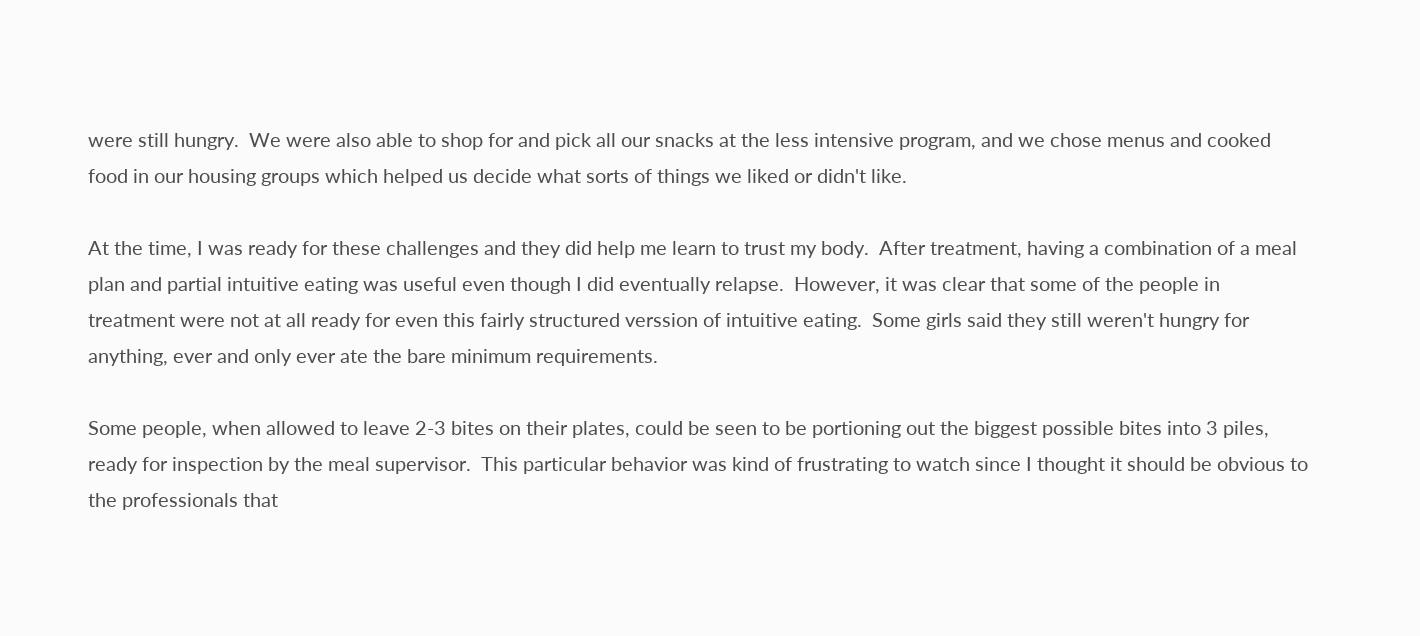were still hungry.  We were also able to shop for and pick all our snacks at the less intensive program, and we chose menus and cooked food in our housing groups which helped us decide what sorts of things we liked or didn't like.

At the time, I was ready for these challenges and they did help me learn to trust my body.  After treatment, having a combination of a meal plan and partial intuitive eating was useful even though I did eventually relapse.  However, it was clear that some of the people in treatment were not at all ready for even this fairly structured verssion of intuitive eating.  Some girls said they still weren't hungry for anything, ever and only ever ate the bare minimum requirements.

Some people, when allowed to leave 2-3 bites on their plates, could be seen to be portioning out the biggest possible bites into 3 piles, ready for inspection by the meal supervisor.  This particular behavior was kind of frustrating to watch since I thought it should be obvious to the professionals that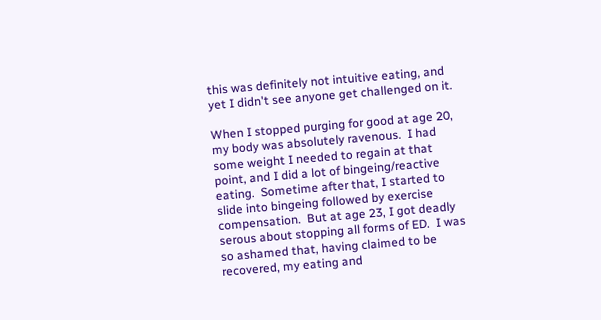this was definitely not intuitive eating, and yet I didn't see anyone get challenged on it.

When I stopped purging for good at age 20, my body was absolutely ravenous.  I had some weight I needed to regain at that point, and I did a lot of bingeing/reactive eating.  Sometime after that, I started to slide into bingeing followed by exercise compensation.  But at age 23, I got deadly serous about stopping all forms of ED.  I was so ashamed that, having claimed to be recovered, my eating and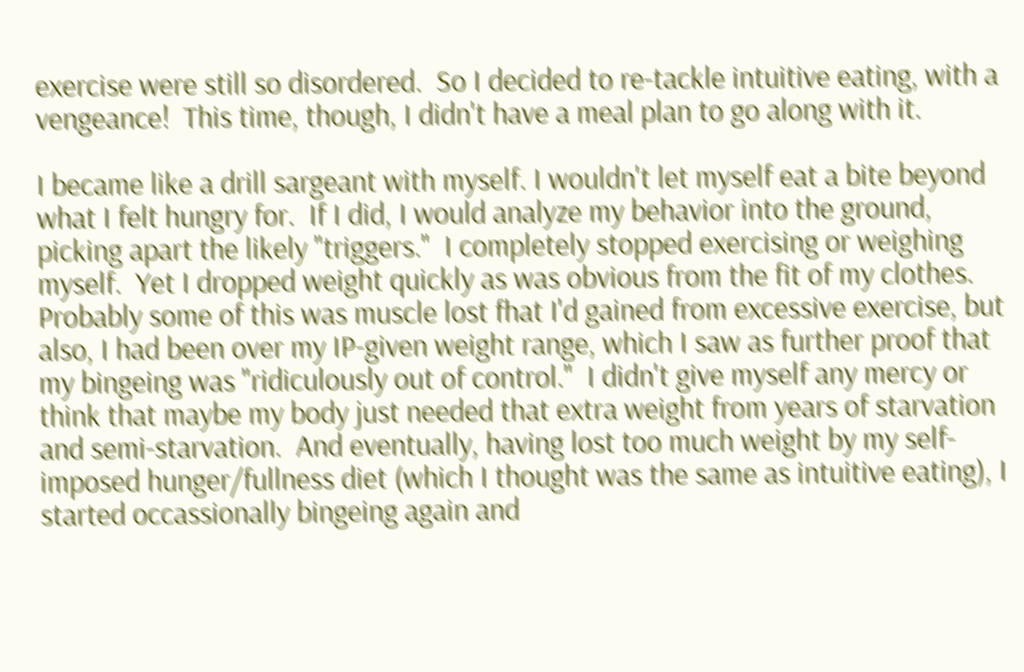exercise were still so disordered.  So I decided to re-tackle intuitive eating, with a vengeance!  This time, though, I didn't have a meal plan to go along with it.

I became like a drill sargeant with myself. I wouldn't let myself eat a bite beyond what I felt hungry for.  If I did, I would analyze my behavior into the ground, picking apart the likely "triggers."  I completely stopped exercising or weighing myself.  Yet I dropped weight quickly as was obvious from the fit of my clothes.  Probably some of this was muscle lost fhat I'd gained from excessive exercise, but also, I had been over my IP-given weight range, which I saw as further proof that my bingeing was "ridiculously out of control."  I didn't give myself any mercy or think that maybe my body just needed that extra weight from years of starvation and semi-starvation.  And eventually, having lost too much weight by my self-imposed hunger/fullness diet (which I thought was the same as intuitive eating), I started occassionally bingeing again and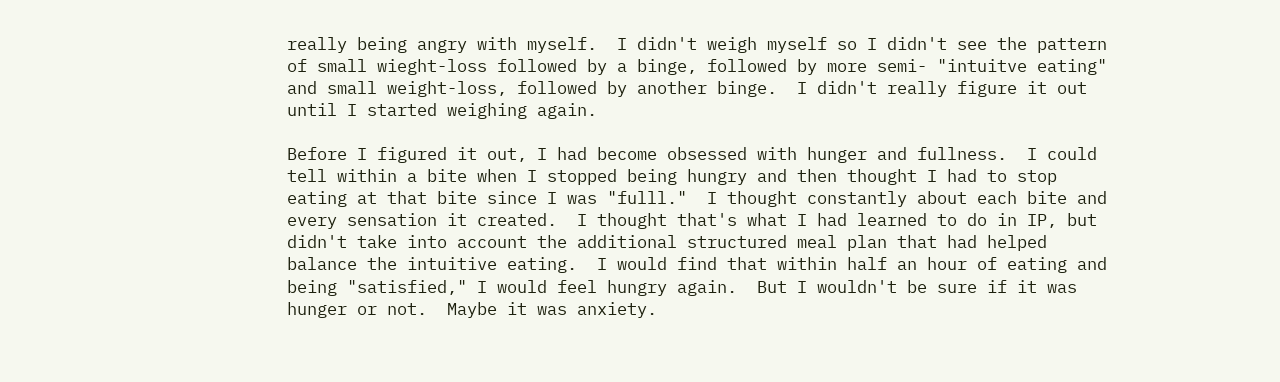really being angry with myself.  I didn't weigh myself so I didn't see the pattern of small wieght-loss followed by a binge, followed by more semi- "intuitve eating" and small weight-loss, followed by another binge.  I didn't really figure it out until I started weighing again.

Before I figured it out, I had become obsessed with hunger and fullness.  I could tell within a bite when I stopped being hungry and then thought I had to stop eating at that bite since I was "fulll."  I thought constantly about each bite and every sensation it created.  I thought that's what I had learned to do in IP, but didn't take into account the additional structured meal plan that had helped balance the intuitive eating.  I would find that within half an hour of eating and being "satisfied," I would feel hungry again.  But I wouldn't be sure if it was hunger or not.  Maybe it was anxiety.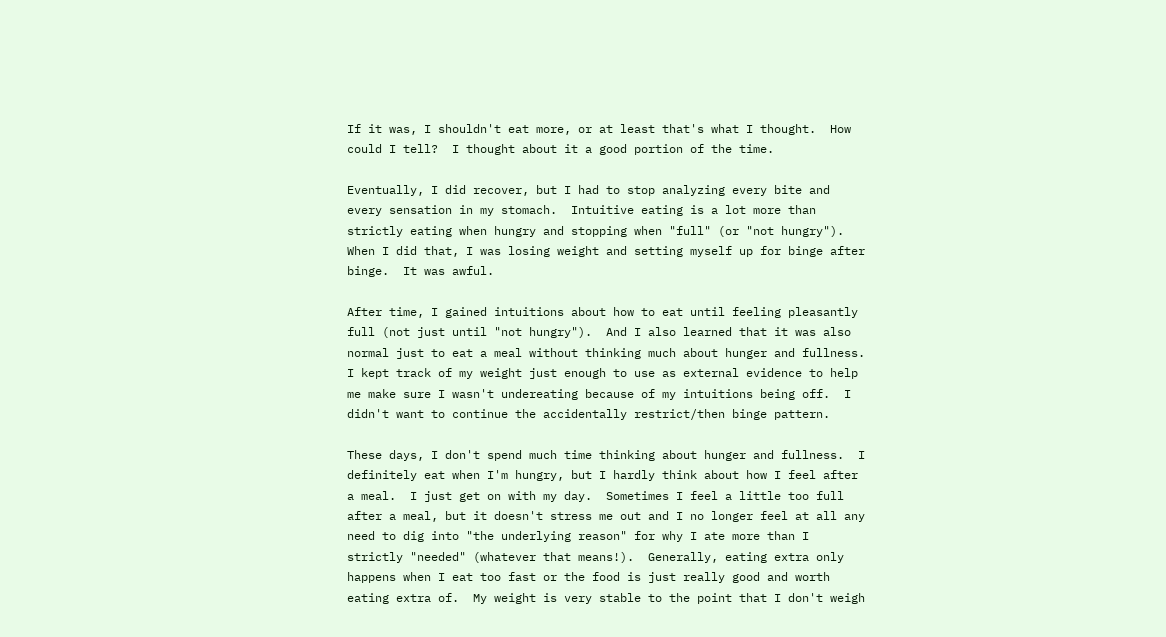If it was, I shouldn't eat more, or at least that's what I thought.  How could I tell?  I thought about it a good portion of the time.

Eventually, I did recover, but I had to stop analyzing every bite and every sensation in my stomach.  Intuitive eating is a lot more than strictly eating when hungry and stopping when "full" (or "not hungry").  When I did that, I was losing weight and setting myself up for binge after binge.  It was awful.

After time, I gained intuitions about how to eat until feeling pleasantly full (not just until "not hungry").  And I also learned that it was also normal just to eat a meal without thinking much about hunger and fullness.  I kept track of my weight just enough to use as external evidence to help me make sure I wasn't undereating because of my intuitions being off.  I didn't want to continue the accidentally restrict/then binge pattern.

These days, I don't spend much time thinking about hunger and fullness.  I definitely eat when I'm hungry, but I hardly think about how I feel after a meal.  I just get on with my day.  Sometimes I feel a little too full after a meal, but it doesn't stress me out and I no longer feel at all any need to dig into "the underlying reason" for why I ate more than I strictly "needed" (whatever that means!).  Generally, eating extra only happens when I eat too fast or the food is just really good and worth eating extra of.  My weight is very stable to the point that I don't weigh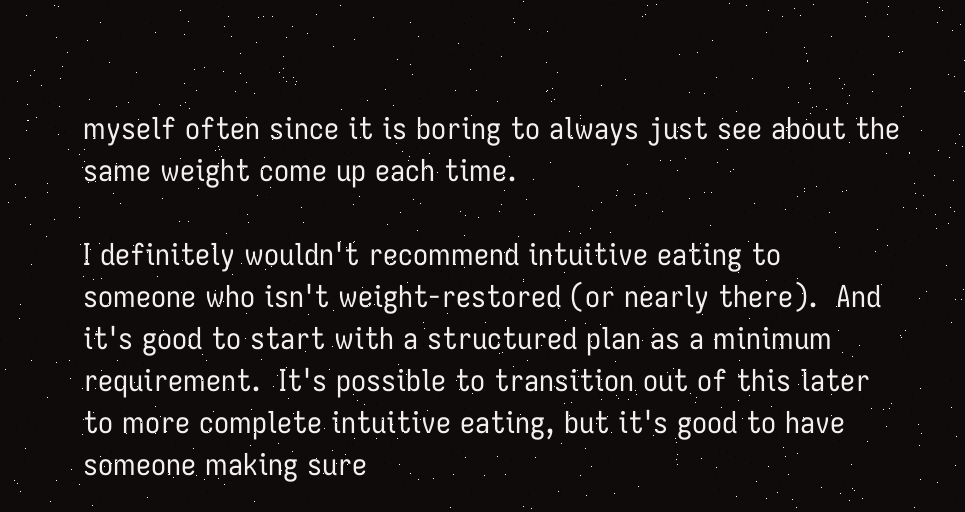myself often since it is boring to always just see about the same weight come up each time.

I definitely wouldn't recommend intuitive eating to someone who isn't weight-restored (or nearly there).  And it's good to start with a structured plan as a minimum requirement.  It's possible to transition out of this later to more complete intuitive eating, but it's good to have someone making sure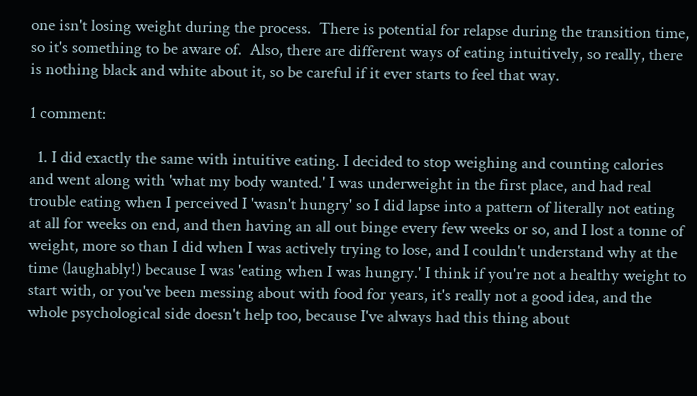one isn't losing weight during the process.  There is potential for relapse during the transition time, so it's something to be aware of.  Also, there are different ways of eating intuitively, so really, there is nothing black and white about it, so be careful if it ever starts to feel that way.

1 comment:

  1. I did exactly the same with intuitive eating. I decided to stop weighing and counting calories and went along with 'what my body wanted.' I was underweight in the first place, and had real trouble eating when I perceived I 'wasn't hungry' so I did lapse into a pattern of literally not eating at all for weeks on end, and then having an all out binge every few weeks or so, and I lost a tonne of weight, more so than I did when I was actively trying to lose, and I couldn't understand why at the time (laughably!) because I was 'eating when I was hungry.' I think if you're not a healthy weight to start with, or you've been messing about with food for years, it's really not a good idea, and the whole psychological side doesn't help too, because I've always had this thing about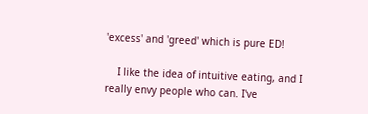'excess' and 'greed' which is pure ED!

    I like the idea of intuitive eating, and I really envy people who can. I've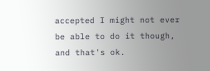accepted I might not ever be able to do it though, and that's ok.